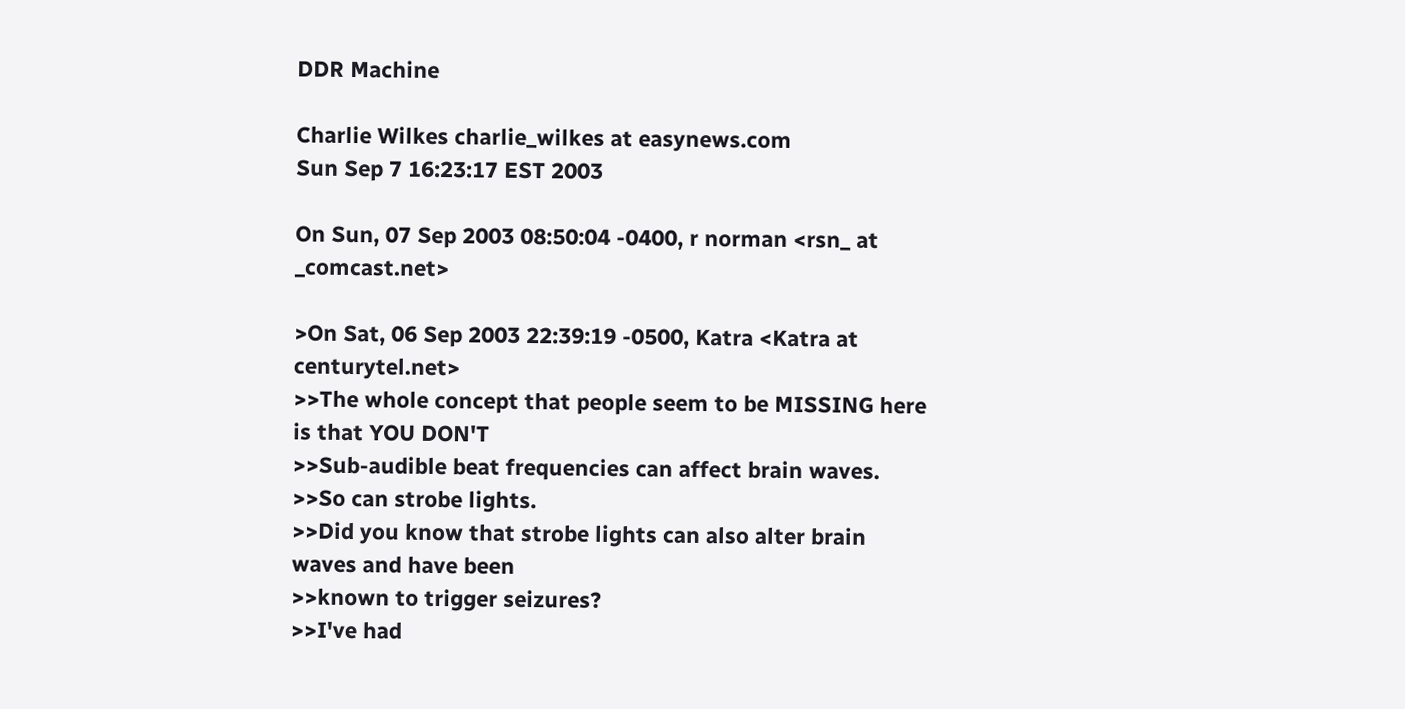DDR Machine

Charlie Wilkes charlie_wilkes at easynews.com
Sun Sep 7 16:23:17 EST 2003

On Sun, 07 Sep 2003 08:50:04 -0400, r norman <rsn_ at _comcast.net>

>On Sat, 06 Sep 2003 22:39:19 -0500, Katra <Katra at centurytel.net>
>>The whole concept that people seem to be MISSING here is that YOU DON'T
>>Sub-audible beat frequencies can affect brain waves.
>>So can strobe lights.
>>Did you know that strobe lights can also alter brain waves and have been
>>known to trigger seizures?
>>I've had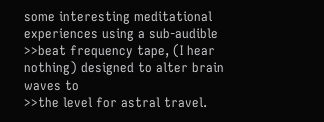some interesting meditational experiences using a sub-audible
>>beat frequency tape, (I hear nothing) designed to alter brain waves to
>>the level for astral travel.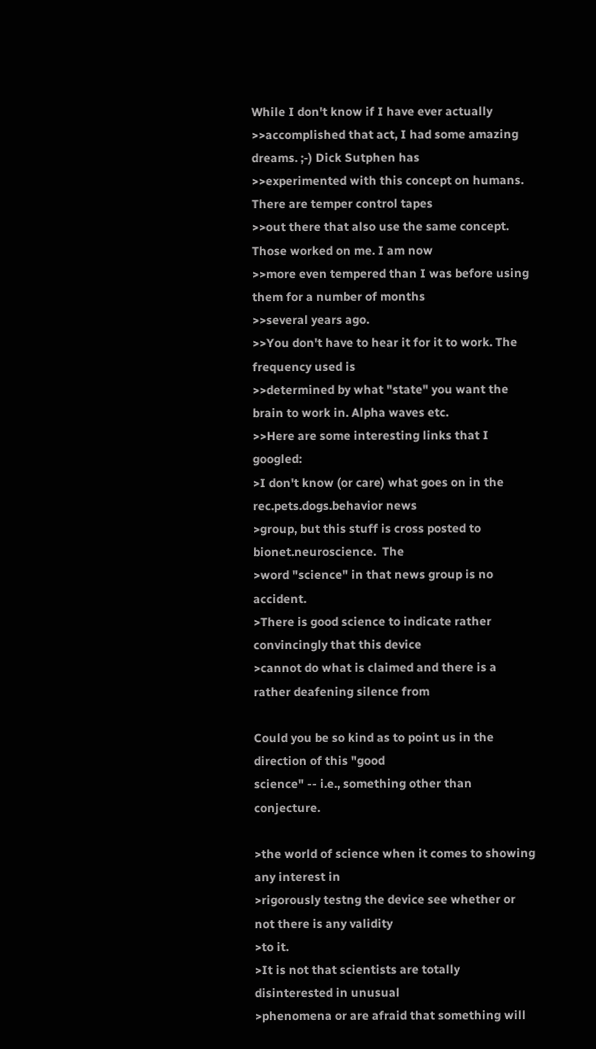While I don't know if I have ever actually
>>accomplished that act, I had some amazing dreams. ;-) Dick Sutphen has
>>experimented with this concept on humans. There are temper control tapes
>>out there that also use the same concept. Those worked on me. I am now
>>more even tempered than I was before using them for a number of months
>>several years ago.
>>You don't have to hear it for it to work. The frequency used is
>>determined by what "state" you want the brain to work in. Alpha waves etc.
>>Here are some interesting links that I googled:
>I don't know (or care) what goes on in the rec.pets.dogs.behavior news
>group, but this stuff is cross posted to bionet.neuroscience.  The
>word "science" in that news group is no accident.
>There is good science to indicate rather convincingly that this device
>cannot do what is claimed and there is a rather deafening silence from

Could you be so kind as to point us in the direction of this "good
science" -- i.e., something other than conjecture.

>the world of science when it comes to showing any interest in
>rigorously testng the device see whether or not there is any validity
>to it.
>It is not that scientists are totally disinterested in unusual
>phenomena or are afraid that something will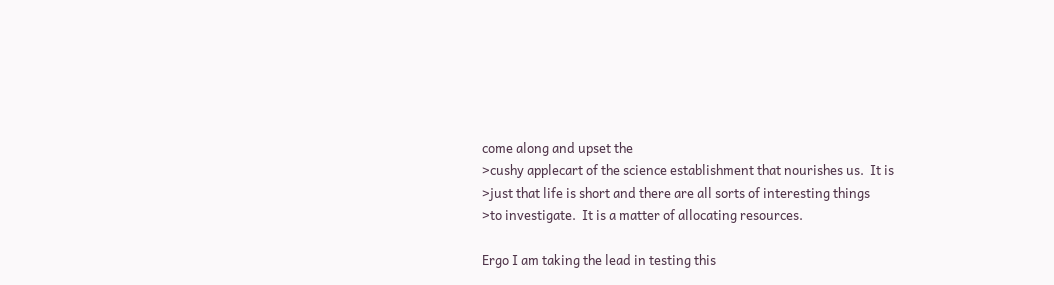come along and upset the
>cushy applecart of the science establishment that nourishes us.  It is
>just that life is short and there are all sorts of interesting things
>to investigate.  It is a matter of allocating resources.

Ergo I am taking the lead in testing this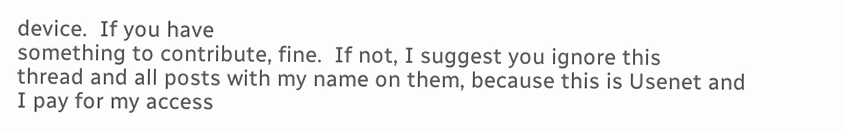device.  If you have
something to contribute, fine.  If not, I suggest you ignore this
thread and all posts with my name on them, because this is Usenet and
I pay for my access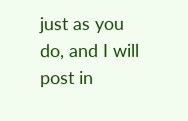just as you do, and I will post in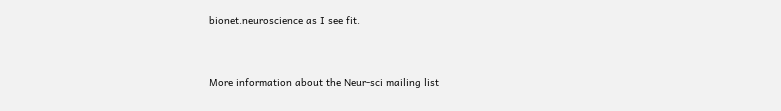bionet.neuroscience as I see fit.


More information about the Neur-sci mailing list